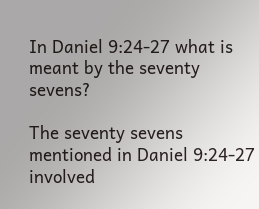In Daniel 9:24-27 what is meant by the seventy sevens?

The seventy sevens mentioned in Daniel 9:24-27 involved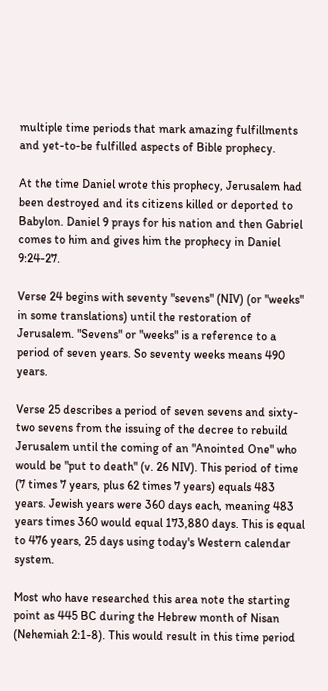multiple time periods that mark amazing fulfillments and yet-to-be fulfilled aspects of Bible prophecy.

At the time Daniel wrote this prophecy, Jerusalem had been destroyed and its citizens killed or deported to Babylon. Daniel 9 prays for his nation and then Gabriel comes to him and gives him the prophecy in Daniel 9:24-27.

Verse 24 begins with seventy "sevens" (NIV) (or "weeks" in some translations) until the restoration of Jerusalem. "Sevens" or "weeks" is a reference to a period of seven years. So seventy weeks means 490 years.

Verse 25 describes a period of seven sevens and sixty-two sevens from the issuing of the decree to rebuild Jerusalem until the coming of an "Anointed One" who would be "put to death" (v. 26 NIV). This period of time (7 times 7 years, plus 62 times 7 years) equals 483 years. Jewish years were 360 days each, meaning 483 years times 360 would equal 173,880 days. This is equal to 476 years, 25 days using today's Western calendar system.

Most who have researched this area note the starting point as 445 BC during the Hebrew month of Nisan (Nehemiah 2:1-8). This would result in this time period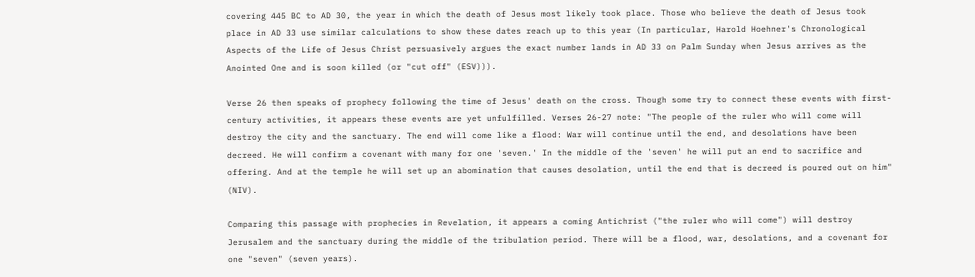covering 445 BC to AD 30, the year in which the death of Jesus most likely took place. Those who believe the death of Jesus took place in AD 33 use similar calculations to show these dates reach up to this year (In particular, Harold Hoehner's Chronological Aspects of the Life of Jesus Christ persuasively argues the exact number lands in AD 33 on Palm Sunday when Jesus arrives as the Anointed One and is soon killed (or "cut off" (ESV))).

Verse 26 then speaks of prophecy following the time of Jesus' death on the cross. Though some try to connect these events with first-century activities, it appears these events are yet unfulfilled. Verses 26-27 note: "The people of the ruler who will come will destroy the city and the sanctuary. The end will come like a flood: War will continue until the end, and desolations have been decreed. He will confirm a covenant with many for one 'seven.' In the middle of the 'seven' he will put an end to sacrifice and offering. And at the temple he will set up an abomination that causes desolation, until the end that is decreed is poured out on him" (NIV).

Comparing this passage with prophecies in Revelation, it appears a coming Antichrist ("the ruler who will come") will destroy Jerusalem and the sanctuary during the middle of the tribulation period. There will be a flood, war, desolations, and a covenant for one "seven" (seven years).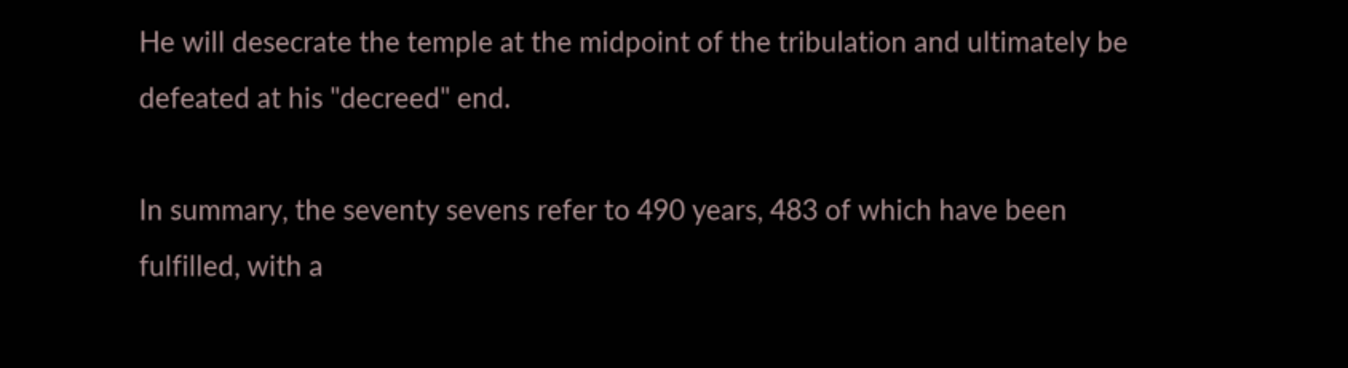He will desecrate the temple at the midpoint of the tribulation and ultimately be defeated at his "decreed" end.

In summary, the seventy sevens refer to 490 years, 483 of which have been fulfilled, with a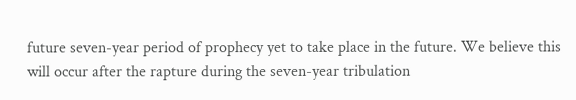future seven-year period of prophecy yet to take place in the future. We believe this will occur after the rapture during the seven-year tribulation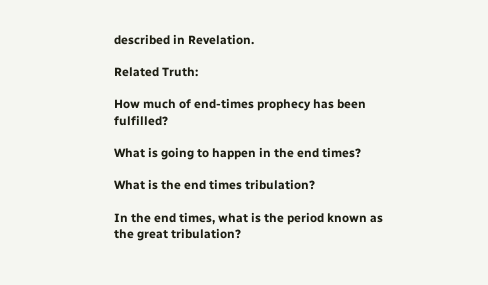described in Revelation.

Related Truth:

How much of end-times prophecy has been fulfilled?

What is going to happen in the end times?

What is the end times tribulation?

In the end times, what is the period known as the great tribulation?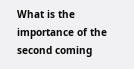What is the importance of the second coming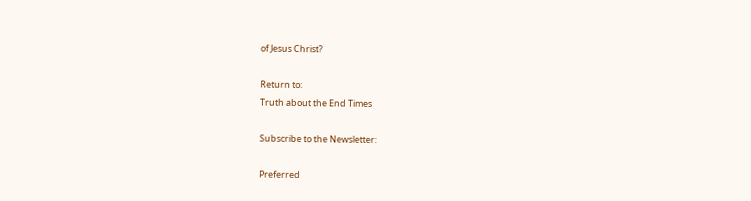of Jesus Christ?

Return to:
Truth about the End Times

Subscribe to the Newsletter:

Preferred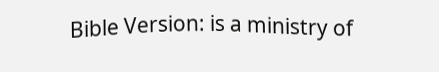Bible Version: is a ministry of